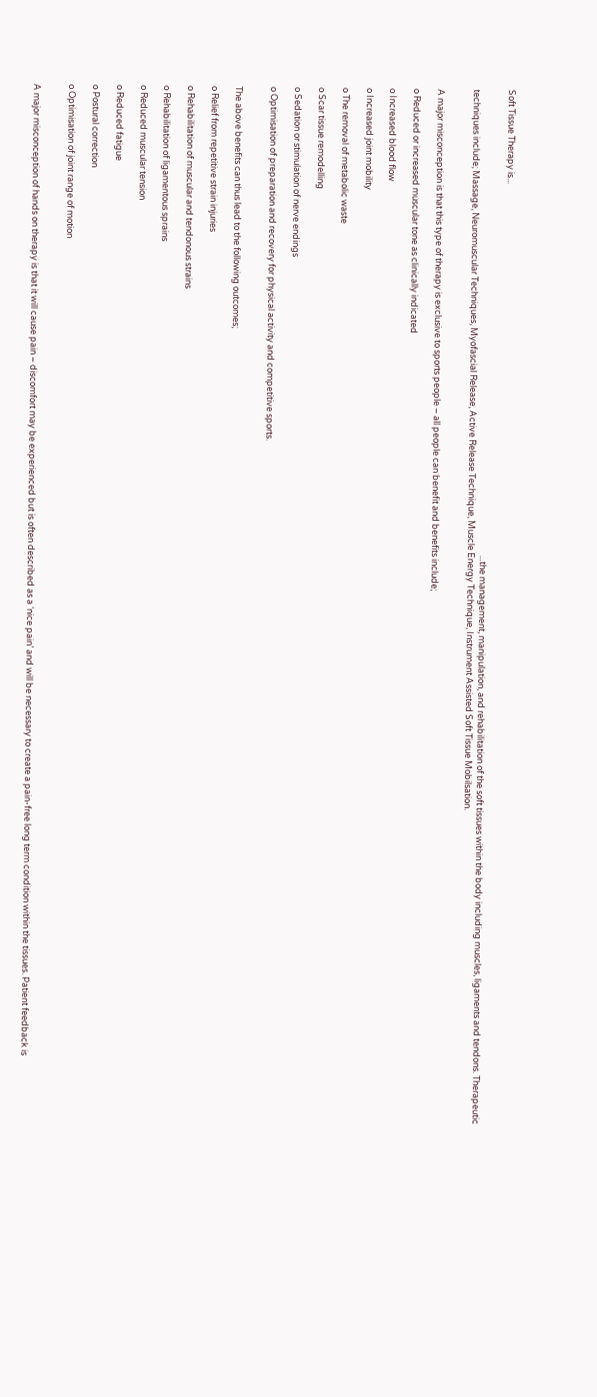Soft Tissue Therapy is...

                                                                                                                                                                                                                                         ...the management, manipulation, and rehabilitation of the soft tissues within the body including muscles, ligaments and tendons. Therapeutic techniques include; Massage, Neuromuscular Techniques, Myofascial Release, Active Release Technique, Muscle Energy Technique, Instrument Assisted Soft Tissue Mobilsation.


A major misconception is that this type of therapy is exclusive to sports people – all people can benefit and benefits include;

o Reduced or increased muscular tone as clinically indicated

o Increased blood flow

o Increased joint mobility

o The removal of metabolic waste

o Scar tissue remodelling

o Sedation or stimulation of nerve endings

o Optimisation of preparation and recovery for physical activity and competitive sports.


The above benefits can thus lead to the following outcomes;

o Relief from repetitive strain injuries

o Rehabilitation of muscular and tendonous strains

o Rehabilitation of ligamentous sprains

o Reduced muscular tension

o Reduced fatigue

o Postural correction

o Optimisation of joint range of motion


A major misconception of hands on therapy is that it will cause pain – discomfort may be experienced but is often described as a ‘nice pain’ and will be necessary to create a pain-free long term condition within the tissues. Patient feedback is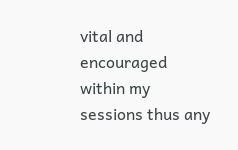vital and encouraged within my sessions thus any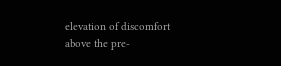elevation of discomfort above the pre-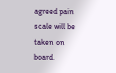agreed pain scale will be taken on board.